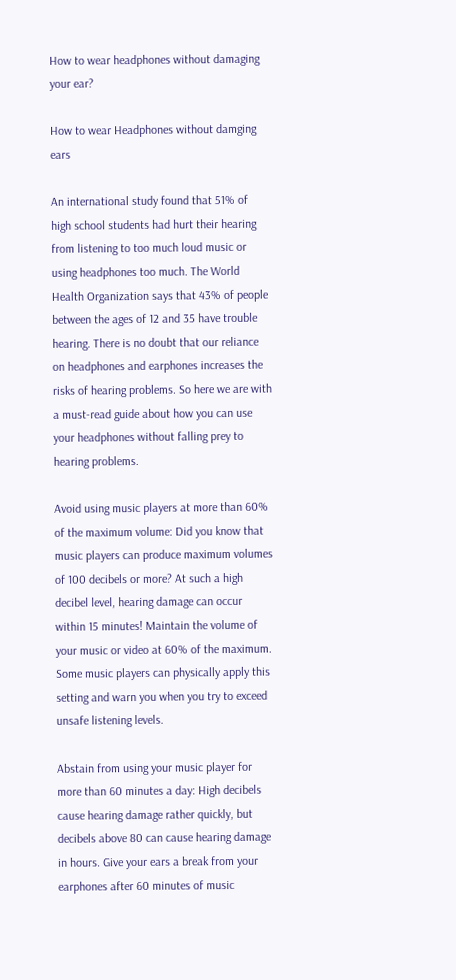How to wear headphones without damaging your ear?

How to wear Headphones without damging ears

An international study found that 51% of high school students had hurt their hearing from listening to too much loud music or using headphones too much. The World Health Organization says that 43% of people between the ages of 12 and 35 have trouble hearing. There is no doubt that our reliance on headphones and earphones increases the risks of hearing problems. So here we are with a must-read guide about how you can use your headphones without falling prey to hearing problems.

Avoid using music players at more than 60% of the maximum volume: Did you know that music players can produce maximum volumes of 100 decibels or more? At such a high decibel level, hearing damage can occur within 15 minutes! Maintain the volume of your music or video at 60% of the maximum. Some music players can physically apply this setting and warn you when you try to exceed unsafe listening levels.

Abstain from using your music player for more than 60 minutes a day: High decibels cause hearing damage rather quickly, but decibels above 80 can cause hearing damage in hours. Give your ears a break from your earphones after 60 minutes of music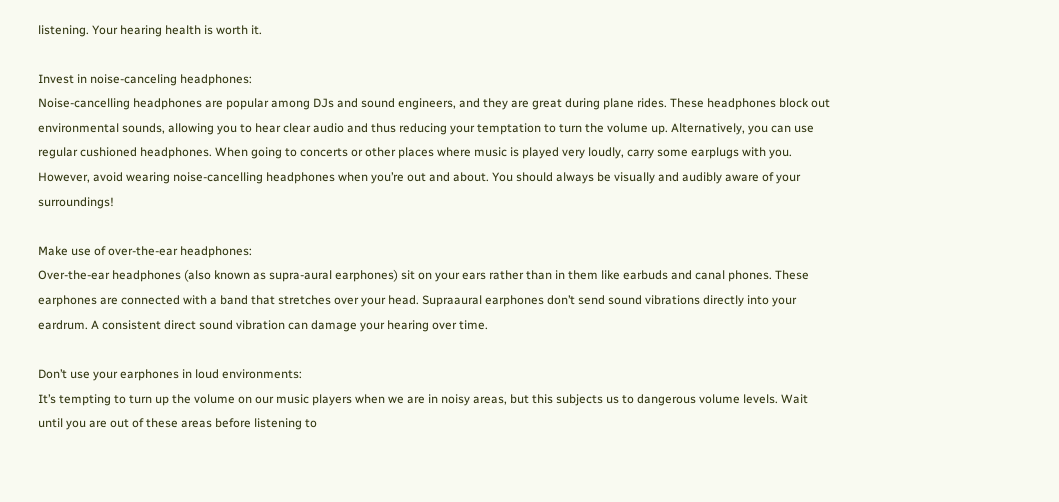listening. Your hearing health is worth it.

Invest in noise-canceling headphones:
Noise-cancelling headphones are popular among DJs and sound engineers, and they are great during plane rides. These headphones block out environmental sounds, allowing you to hear clear audio and thus reducing your temptation to turn the volume up. Alternatively, you can use regular cushioned headphones. When going to concerts or other places where music is played very loudly, carry some earplugs with you. However, avoid wearing noise-cancelling headphones when you’re out and about. You should always be visually and audibly aware of your surroundings!

Make use of over-the-ear headphones:
Over-the-ear headphones (also known as supra-aural earphones) sit on your ears rather than in them like earbuds and canal phones. These earphones are connected with a band that stretches over your head. Supraaural earphones don’t send sound vibrations directly into your eardrum. A consistent direct sound vibration can damage your hearing over time.

Don’t use your earphones in loud environments:
It’s tempting to turn up the volume on our music players when we are in noisy areas, but this subjects us to dangerous volume levels. Wait until you are out of these areas before listening to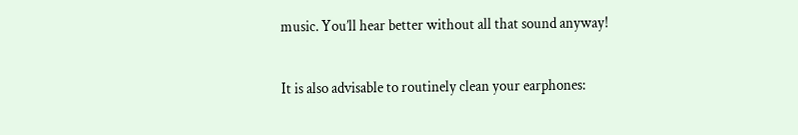music. You’ll hear better without all that sound anyway!

It is also advisable to routinely clean your earphones: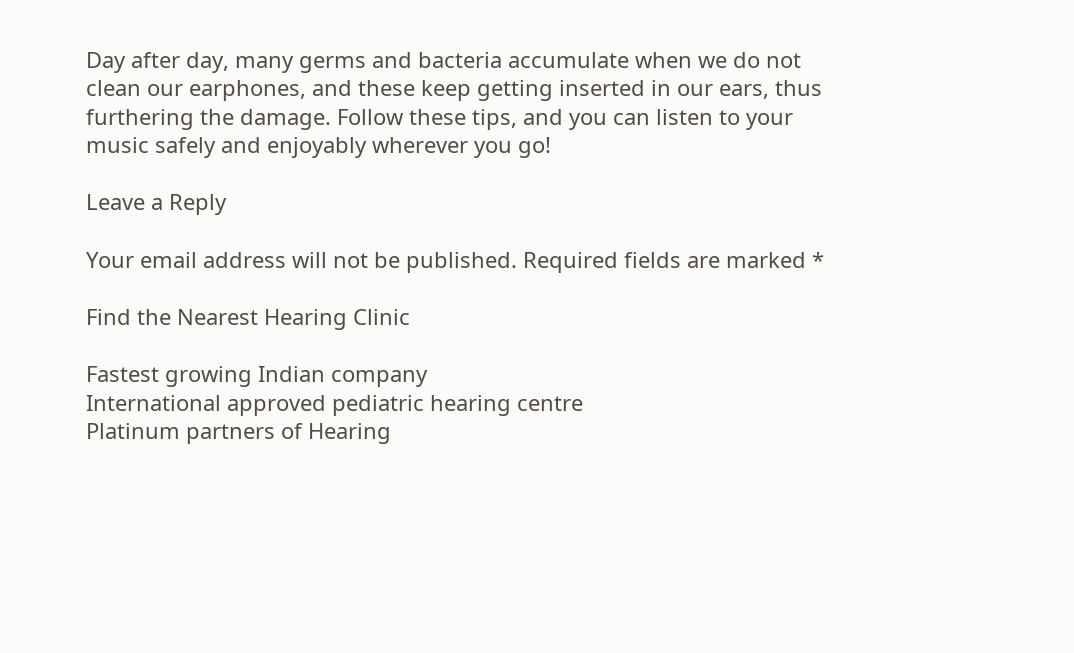Day after day, many germs and bacteria accumulate when we do not clean our earphones, and these keep getting inserted in our ears, thus furthering the damage. Follow these tips, and you can listen to your music safely and enjoyably wherever you go!

Leave a Reply

Your email address will not be published. Required fields are marked *

Find the Nearest Hearing Clinic

Fastest growing Indian company
International approved pediatric hearing centre
Platinum partners of Hearing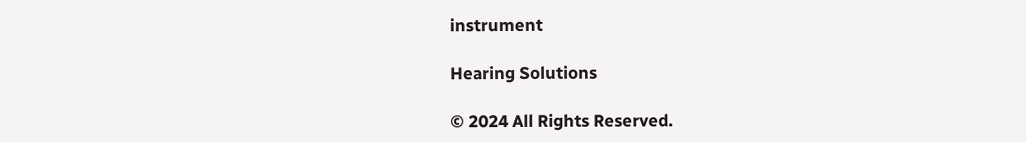instrument

Hearing Solutions

© 2024 All Rights Reserved.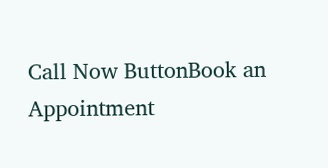Call Now ButtonBook an Appointment